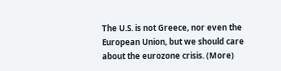The U.S. is not Greece, nor even the European Union, but we should care about the eurozone crisis. (More)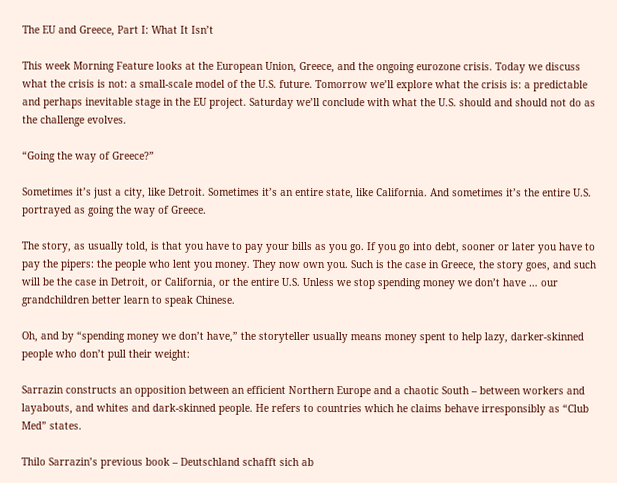The EU and Greece, Part I: What It Isn’t

This week Morning Feature looks at the European Union, Greece, and the ongoing eurozone crisis. Today we discuss what the crisis is not: a small-scale model of the U.S. future. Tomorrow we’ll explore what the crisis is: a predictable and perhaps inevitable stage in the EU project. Saturday we’ll conclude with what the U.S. should and should not do as the challenge evolves.

“Going the way of Greece?”

Sometimes it’s just a city, like Detroit. Sometimes it’s an entire state, like California. And sometimes it’s the entire U.S. portrayed as going the way of Greece.

The story, as usually told, is that you have to pay your bills as you go. If you go into debt, sooner or later you have to pay the pipers: the people who lent you money. They now own you. Such is the case in Greece, the story goes, and such will be the case in Detroit, or California, or the entire U.S. Unless we stop spending money we don’t have … our grandchildren better learn to speak Chinese.

Oh, and by “spending money we don’t have,” the storyteller usually means money spent to help lazy, darker-skinned people who don’t pull their weight:

Sarrazin constructs an opposition between an efficient Northern Europe and a chaotic South – between workers and layabouts, and whites and dark-skinned people. He refers to countries which he claims behave irresponsibly as “Club Med” states.

Thilo Sarrazin’s previous book – Deutschland schafft sich ab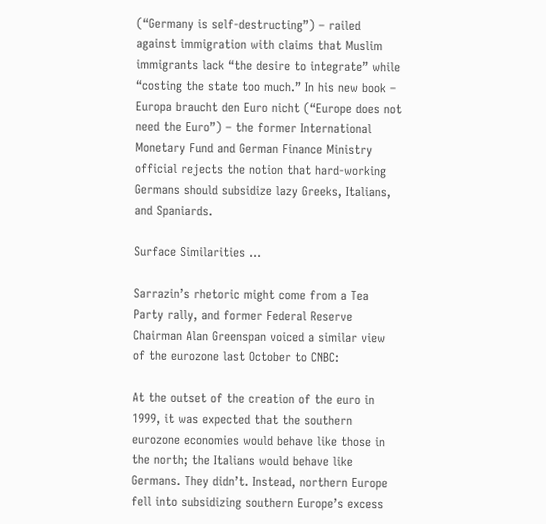(“Germany is self-destructing”) – railed against immigration with claims that Muslim immigrants lack “the desire to integrate” while “costing the state too much.” In his new book – Europa braucht den Euro nicht (“Europe does not need the Euro”) – the former International Monetary Fund and German Finance Ministry official rejects the notion that hard-working Germans should subsidize lazy Greeks, Italians, and Spaniards.

Surface Similarities …

Sarrazin’s rhetoric might come from a Tea Party rally, and former Federal Reserve Chairman Alan Greenspan voiced a similar view of the eurozone last October to CNBC:

At the outset of the creation of the euro in 1999, it was expected that the southern eurozone economies would behave like those in the north; the Italians would behave like Germans. They didn’t. Instead, northern Europe fell into subsidizing southern Europe’s excess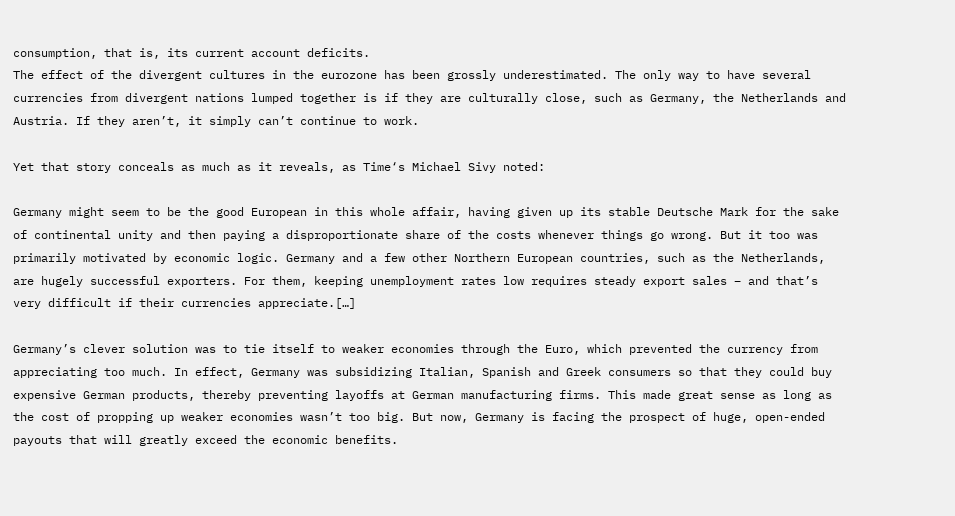consumption, that is, its current account deficits.
The effect of the divergent cultures in the eurozone has been grossly underestimated. The only way to have several currencies from divergent nations lumped together is if they are culturally close, such as Germany, the Netherlands and Austria. If they aren’t, it simply can’t continue to work.

Yet that story conceals as much as it reveals, as Time‘s Michael Sivy noted:

Germany might seem to be the good European in this whole affair, having given up its stable Deutsche Mark for the sake of continental unity and then paying a disproportionate share of the costs whenever things go wrong. But it too was primarily motivated by economic logic. Germany and a few other Northern European countries, such as the Netherlands, are hugely successful exporters. For them, keeping unemployment rates low requires steady export sales – and that’s very difficult if their currencies appreciate.[…]

Germany’s clever solution was to tie itself to weaker economies through the Euro, which prevented the currency from appreciating too much. In effect, Germany was subsidizing Italian, Spanish and Greek consumers so that they could buy expensive German products, thereby preventing layoffs at German manufacturing firms. This made great sense as long as the cost of propping up weaker economies wasn’t too big. But now, Germany is facing the prospect of huge, open-ended payouts that will greatly exceed the economic benefits.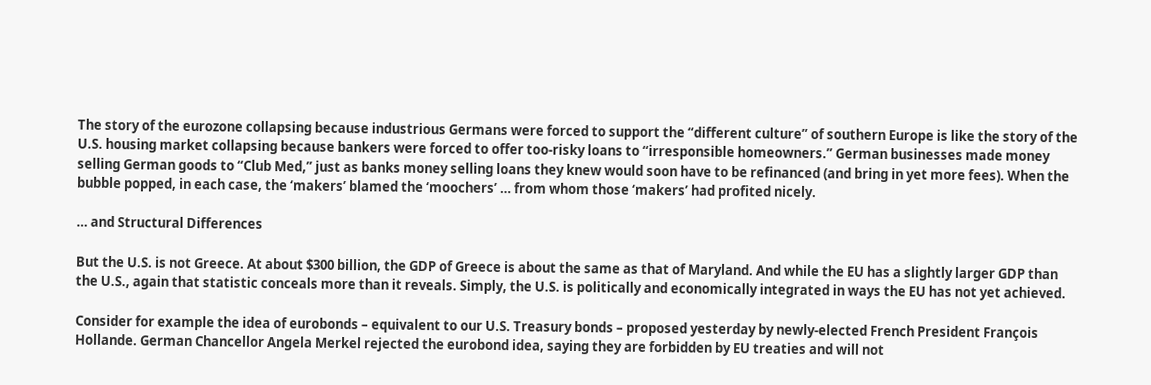The story of the eurozone collapsing because industrious Germans were forced to support the “different culture” of southern Europe is like the story of the U.S. housing market collapsing because bankers were forced to offer too-risky loans to “irresponsible homeowners.” German businesses made money selling German goods to “Club Med,” just as banks money selling loans they knew would soon have to be refinanced (and bring in yet more fees). When the bubble popped, in each case, the ‘makers’ blamed the ‘moochers’ … from whom those ‘makers’ had profited nicely.

… and Structural Differences

But the U.S. is not Greece. At about $300 billion, the GDP of Greece is about the same as that of Maryland. And while the EU has a slightly larger GDP than the U.S., again that statistic conceals more than it reveals. Simply, the U.S. is politically and economically integrated in ways the EU has not yet achieved.

Consider for example the idea of eurobonds – equivalent to our U.S. Treasury bonds – proposed yesterday by newly-elected French President François Hollande. German Chancellor Angela Merkel rejected the eurobond idea, saying they are forbidden by EU treaties and will not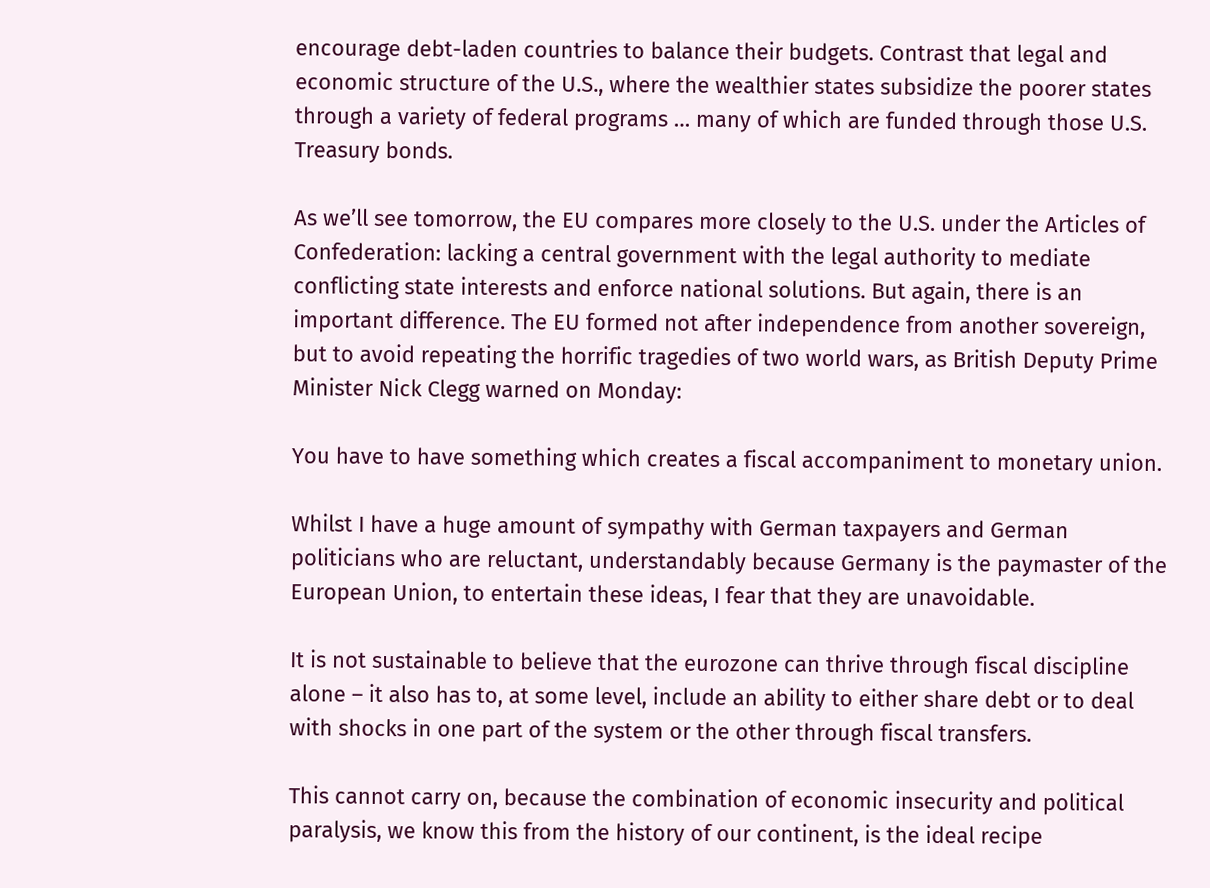encourage debt-laden countries to balance their budgets. Contrast that legal and economic structure of the U.S., where the wealthier states subsidize the poorer states through a variety of federal programs … many of which are funded through those U.S. Treasury bonds.

As we’ll see tomorrow, the EU compares more closely to the U.S. under the Articles of Confederation: lacking a central government with the legal authority to mediate conflicting state interests and enforce national solutions. But again, there is an important difference. The EU formed not after independence from another sovereign, but to avoid repeating the horrific tragedies of two world wars, as British Deputy Prime Minister Nick Clegg warned on Monday:

You have to have something which creates a fiscal accompaniment to monetary union.

Whilst I have a huge amount of sympathy with German taxpayers and German politicians who are reluctant, understandably because Germany is the paymaster of the European Union, to entertain these ideas, I fear that they are unavoidable.

It is not sustainable to believe that the eurozone can thrive through fiscal discipline alone – it also has to, at some level, include an ability to either share debt or to deal with shocks in one part of the system or the other through fiscal transfers.

This cannot carry on, because the combination of economic insecurity and political paralysis, we know this from the history of our continent, is the ideal recipe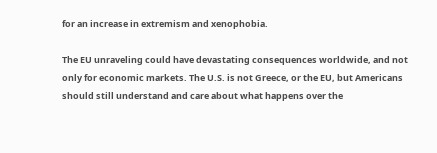for an increase in extremism and xenophobia.

The EU unraveling could have devastating consequences worldwide, and not only for economic markets. The U.S. is not Greece, or the EU, but Americans should still understand and care about what happens over the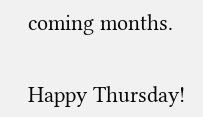coming months.


Happy Thursday!